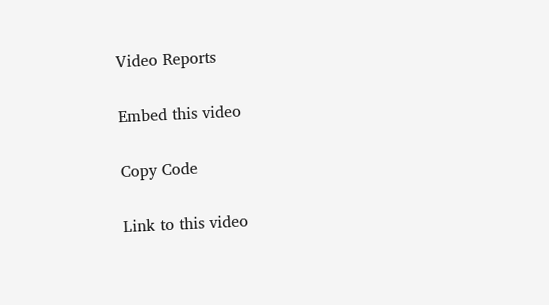Video Reports

Embed this video

Copy Code

Link to this video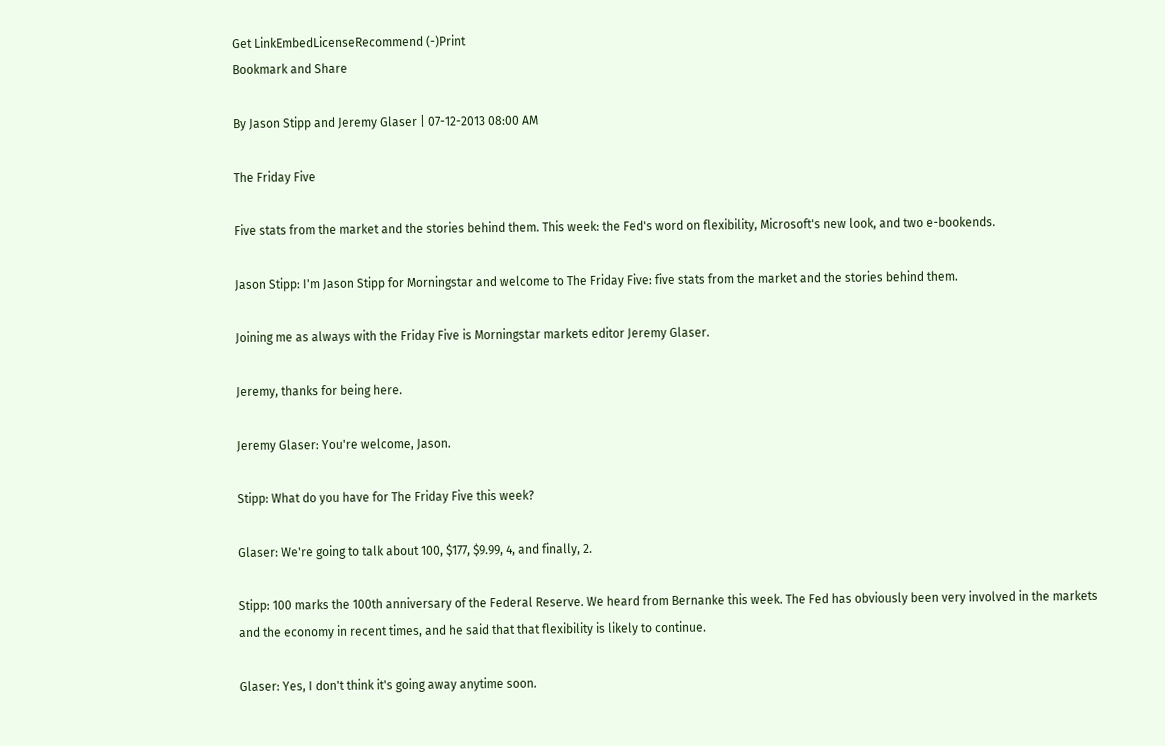Get LinkEmbedLicenseRecommend (-)Print
Bookmark and Share

By Jason Stipp and Jeremy Glaser | 07-12-2013 08:00 AM

The Friday Five

Five stats from the market and the stories behind them. This week: the Fed's word on flexibility, Microsoft's new look, and two e-bookends.

Jason Stipp: I'm Jason Stipp for Morningstar and welcome to The Friday Five: five stats from the market and the stories behind them.

Joining me as always with the Friday Five is Morningstar markets editor Jeremy Glaser.

Jeremy, thanks for being here.

Jeremy Glaser: You're welcome, Jason.

Stipp: What do you have for The Friday Five this week?

Glaser: We're going to talk about 100, $177, $9.99, 4, and finally, 2.

Stipp: 100 marks the 100th anniversary of the Federal Reserve. We heard from Bernanke this week. The Fed has obviously been very involved in the markets and the economy in recent times, and he said that that flexibility is likely to continue.

Glaser: Yes, I don't think it's going away anytime soon.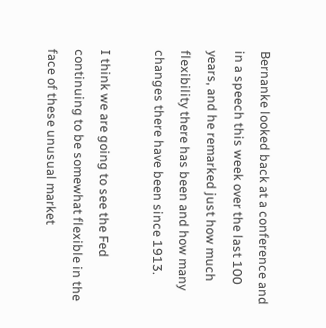Bernanke looked back at a conference and in a speech this week over the last 100 years, and he remarked just how much flexibility there has been and how many changes there have been since 1913.

I think we are going to see the Fed continuing to be somewhat flexible in the face of these unusual market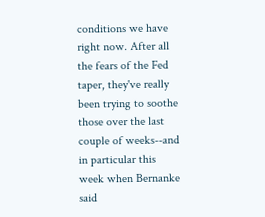conditions we have right now. After all the fears of the Fed taper, they've really been trying to soothe those over the last couple of weeks--and in particular this week when Bernanke said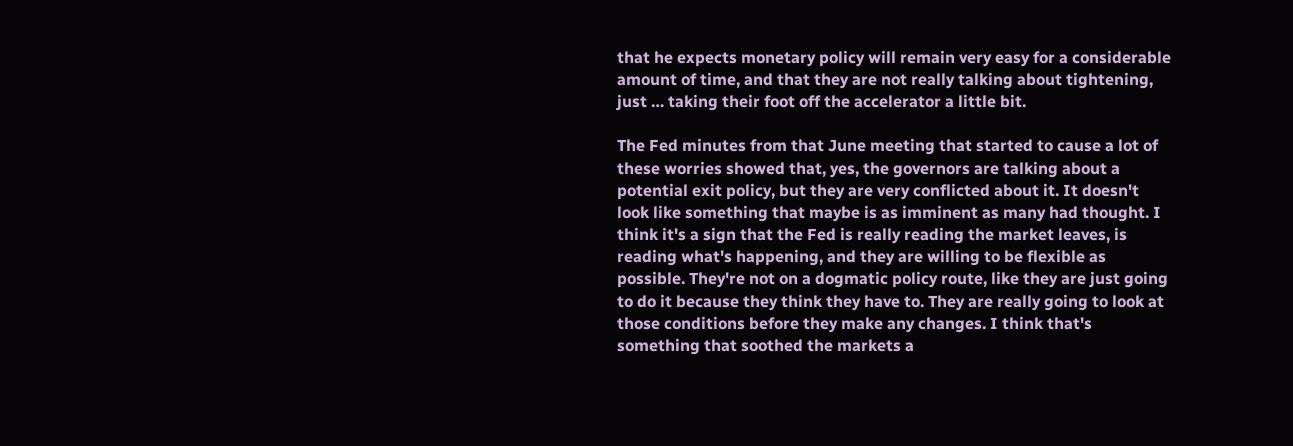that he expects monetary policy will remain very easy for a considerable amount of time, and that they are not really talking about tightening, just … taking their foot off the accelerator a little bit.

The Fed minutes from that June meeting that started to cause a lot of these worries showed that, yes, the governors are talking about a potential exit policy, but they are very conflicted about it. It doesn't look like something that maybe is as imminent as many had thought. I think it's a sign that the Fed is really reading the market leaves, is reading what's happening, and they are willing to be flexible as possible. They're not on a dogmatic policy route, like they are just going to do it because they think they have to. They are really going to look at those conditions before they make any changes. I think that's something that soothed the markets a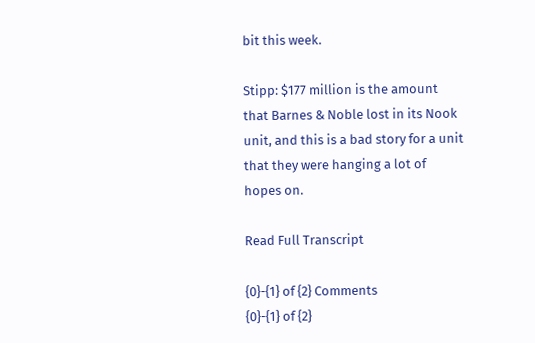bit this week.

Stipp: $177 million is the amount that Barnes & Noble lost in its Nook unit, and this is a bad story for a unit that they were hanging a lot of hopes on.

Read Full Transcript

{0}-{1} of {2} Comments
{0}-{1} of {2}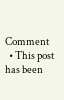Comment
  • This post has been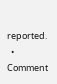reported.
  • Comment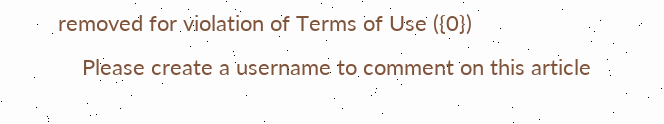removed for violation of Terms of Use ({0})
    Please create a username to comment on this article